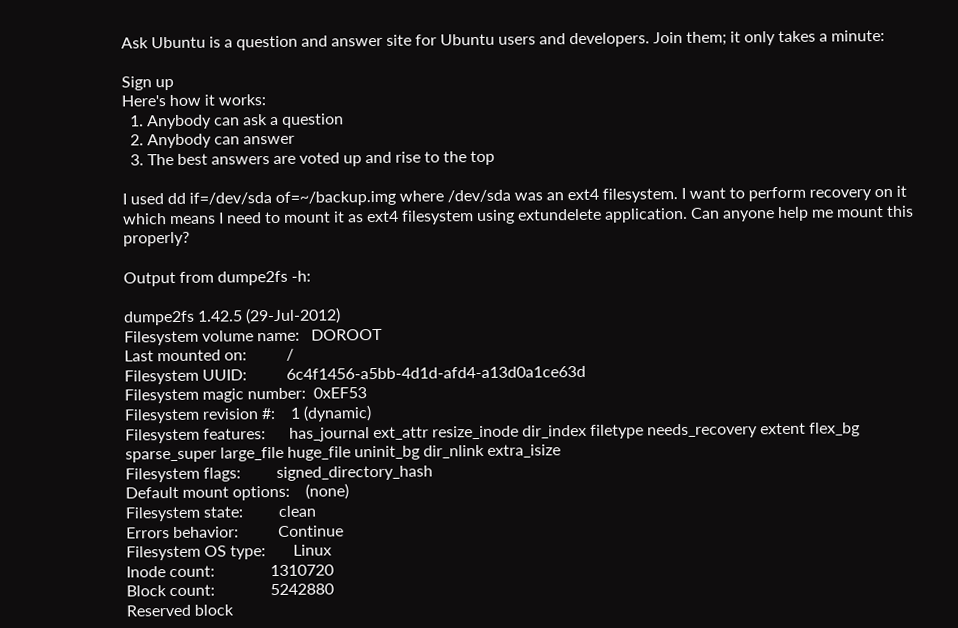Ask Ubuntu is a question and answer site for Ubuntu users and developers. Join them; it only takes a minute:

Sign up
Here's how it works:
  1. Anybody can ask a question
  2. Anybody can answer
  3. The best answers are voted up and rise to the top

I used dd if=/dev/sda of=~/backup.img where /dev/sda was an ext4 filesystem. I want to perform recovery on it which means I need to mount it as ext4 filesystem using extundelete application. Can anyone help me mount this properly?

Output from dumpe2fs -h:

dumpe2fs 1.42.5 (29-Jul-2012)
Filesystem volume name:   DOROOT
Last mounted on:          /
Filesystem UUID:          6c4f1456-a5bb-4d1d-afd4-a13d0a1ce63d
Filesystem magic number:  0xEF53
Filesystem revision #:    1 (dynamic)
Filesystem features:      has_journal ext_attr resize_inode dir_index filetype needs_recovery extent flex_bg sparse_super large_file huge_file uninit_bg dir_nlink extra_isize
Filesystem flags:         signed_directory_hash
Default mount options:    (none)
Filesystem state:         clean
Errors behavior:          Continue
Filesystem OS type:       Linux
Inode count:              1310720
Block count:              5242880
Reserved block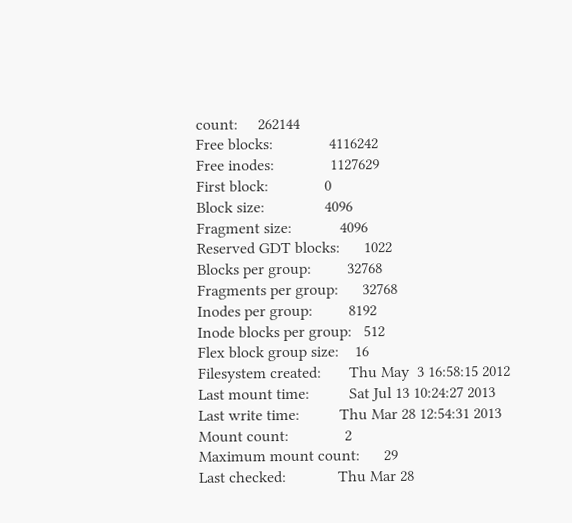count:     262144
Free blocks:              4116242
Free inodes:              1127629
First block:              0
Block size:               4096
Fragment size:            4096
Reserved GDT blocks:      1022
Blocks per group:         32768
Fragments per group:      32768
Inodes per group:         8192
Inode blocks per group:   512
Flex block group size:    16
Filesystem created:       Thu May  3 16:58:15 2012
Last mount time:          Sat Jul 13 10:24:27 2013
Last write time:          Thu Mar 28 12:54:31 2013
Mount count:              2
Maximum mount count:      29
Last checked:             Thu Mar 28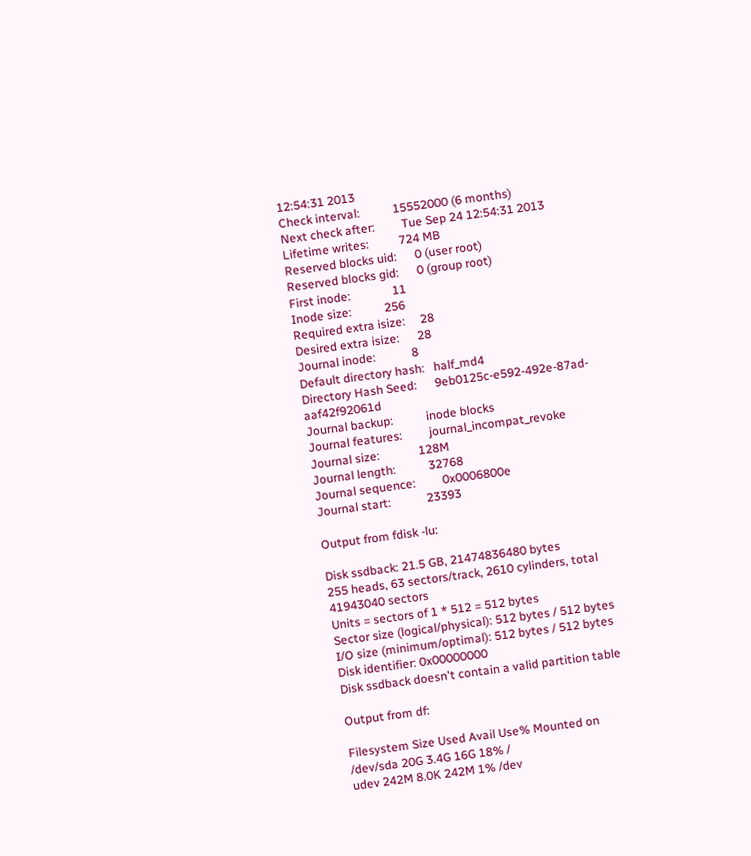12:54:31 2013
Check interval:           15552000 (6 months)
Next check after:         Tue Sep 24 12:54:31 2013
Lifetime writes:          724 MB
Reserved blocks uid:      0 (user root)
Reserved blocks gid:      0 (group root)
First inode:              11
Inode size:           256
Required extra isize:     28
Desired extra isize:      28
Journal inode:            8
Default directory hash:   half_md4
Directory Hash Seed:      9eb0125c-e592-492e-87ad-aaf42f92061d
Journal backup:           inode blocks
Journal features:         journal_incompat_revoke
Journal size:             128M
Journal length:           32768
Journal sequence:         0x0006800e
Journal start:            23393

Output from fdisk -lu:

Disk ssdback: 21.5 GB, 21474836480 bytes
255 heads, 63 sectors/track, 2610 cylinders, total 41943040 sectors
Units = sectors of 1 * 512 = 512 bytes
Sector size (logical/physical): 512 bytes / 512 bytes
I/O size (minimum/optimal): 512 bytes / 512 bytes
Disk identifier: 0x00000000
Disk ssdback doesn't contain a valid partition table

Output from df:

Filesystem Size Used Avail Use% Mounted on
/dev/sda 20G 3.4G 16G 18% /
udev 242M 8.0K 242M 1% /dev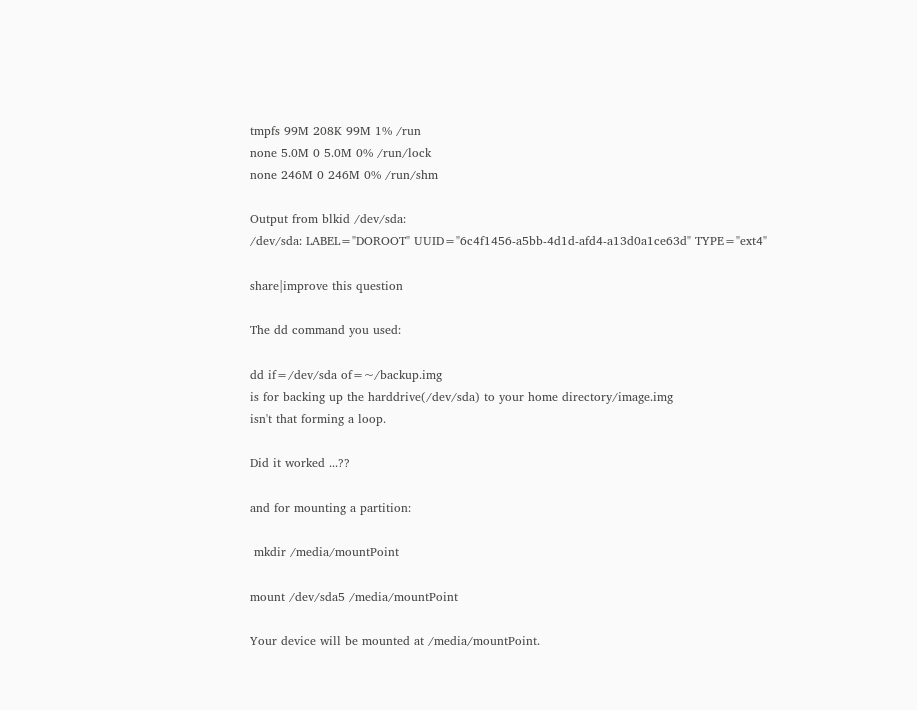tmpfs 99M 208K 99M 1% /run
none 5.0M 0 5.0M 0% /run/lock
none 246M 0 246M 0% /run/shm

Output from blkid /dev/sda:
/dev/sda: LABEL="DOROOT" UUID="6c4f1456-a5bb-4d1d-afd4-a13d0a1ce63d" TYPE="ext4"

share|improve this question

The dd command you used:

dd if=/dev/sda of=~/backup.img
is for backing up the harddrive(/dev/sda) to your home directory/image.img
isn't that forming a loop.

Did it worked ...??

and for mounting a partition:

 mkdir /media/mountPoint

mount /dev/sda5 /media/mountPoint

Your device will be mounted at /media/mountPoint.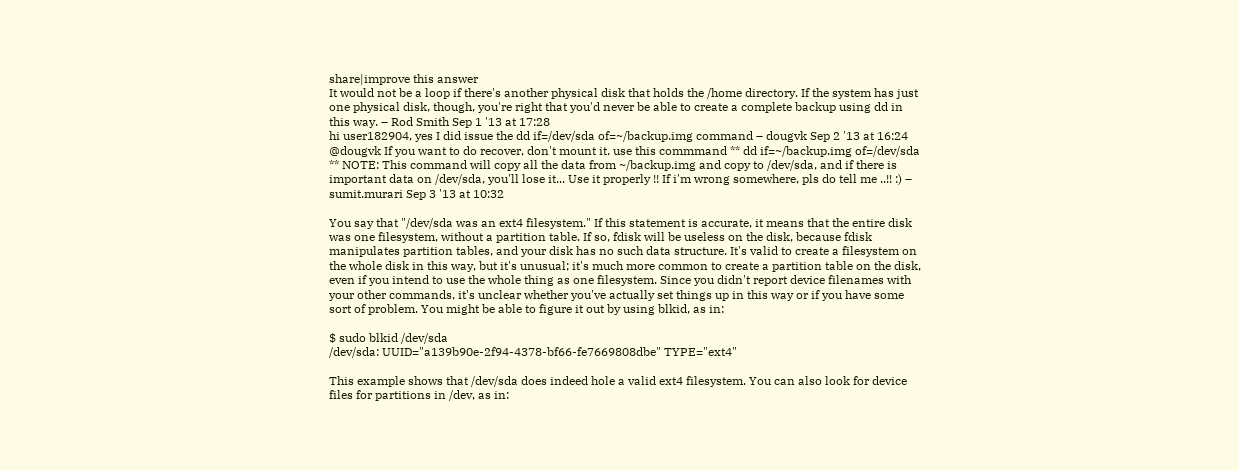share|improve this answer
It would not be a loop if there's another physical disk that holds the /home directory. If the system has just one physical disk, though, you're right that you'd never be able to create a complete backup using dd in this way. – Rod Smith Sep 1 '13 at 17:28
hi user182904, yes I did issue the dd if=/dev/sda of=~/backup.img command – dougvk Sep 2 '13 at 16:24
@dougvk If you want to do recover, don't mount it. use this commmand ** dd if=~/backup.img of=/dev/sda ** NOTE: This command will copy all the data from ~/backup.img and copy to /dev/sda, and if there is important data on /dev/sda, you'll lose it... Use it properly !! If i'm wrong somewhere, pls do tell me ..!! :) – sumit.murari Sep 3 '13 at 10:32

You say that "/dev/sda was an ext4 filesystem." If this statement is accurate, it means that the entire disk was one filesystem, without a partition table. If so, fdisk will be useless on the disk, because fdisk manipulates partition tables, and your disk has no such data structure. It's valid to create a filesystem on the whole disk in this way, but it's unusual; it's much more common to create a partition table on the disk, even if you intend to use the whole thing as one filesystem. Since you didn't report device filenames with your other commands, it's unclear whether you've actually set things up in this way or if you have some sort of problem. You might be able to figure it out by using blkid, as in:

$ sudo blkid /dev/sda
/dev/sda: UUID="a139b90e-2f94-4378-bf66-fe7669808dbe" TYPE="ext4"

This example shows that /dev/sda does indeed hole a valid ext4 filesystem. You can also look for device files for partitions in /dev, as in: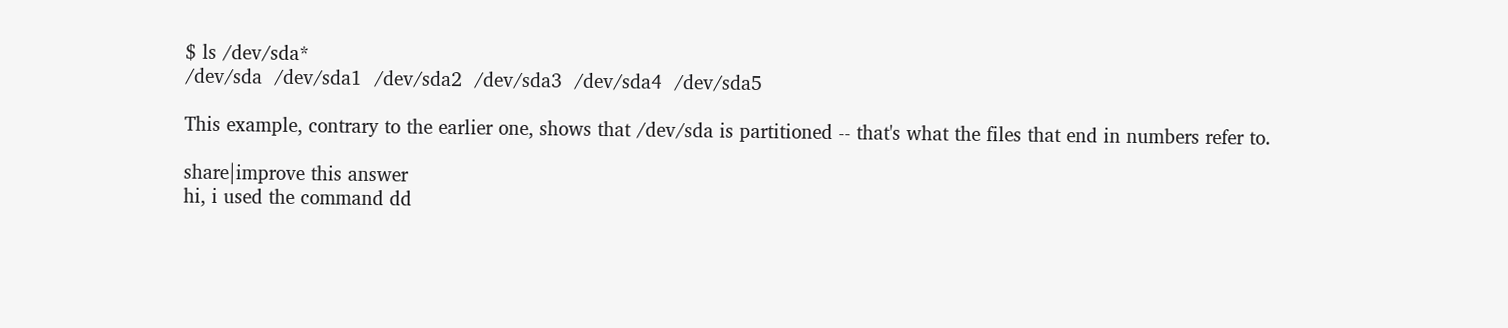$ ls /dev/sda*
/dev/sda  /dev/sda1  /dev/sda2  /dev/sda3  /dev/sda4  /dev/sda5

This example, contrary to the earlier one, shows that /dev/sda is partitioned -- that's what the files that end in numbers refer to.

share|improve this answer
hi, i used the command dd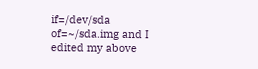if=/dev/sda of=~/sda.img and I edited my above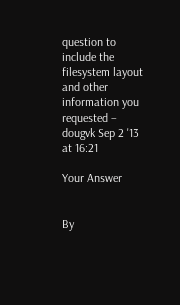question to include the filesystem layout and other information you requested – dougvk Sep 2 '13 at 16:21

Your Answer


By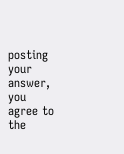posting your answer, you agree to the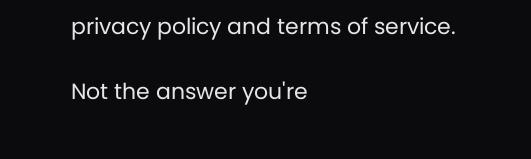privacy policy and terms of service.

Not the answer you're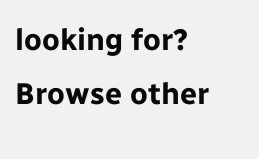looking for? Browse other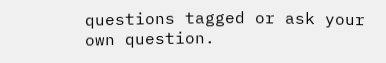questions tagged or ask your own question.